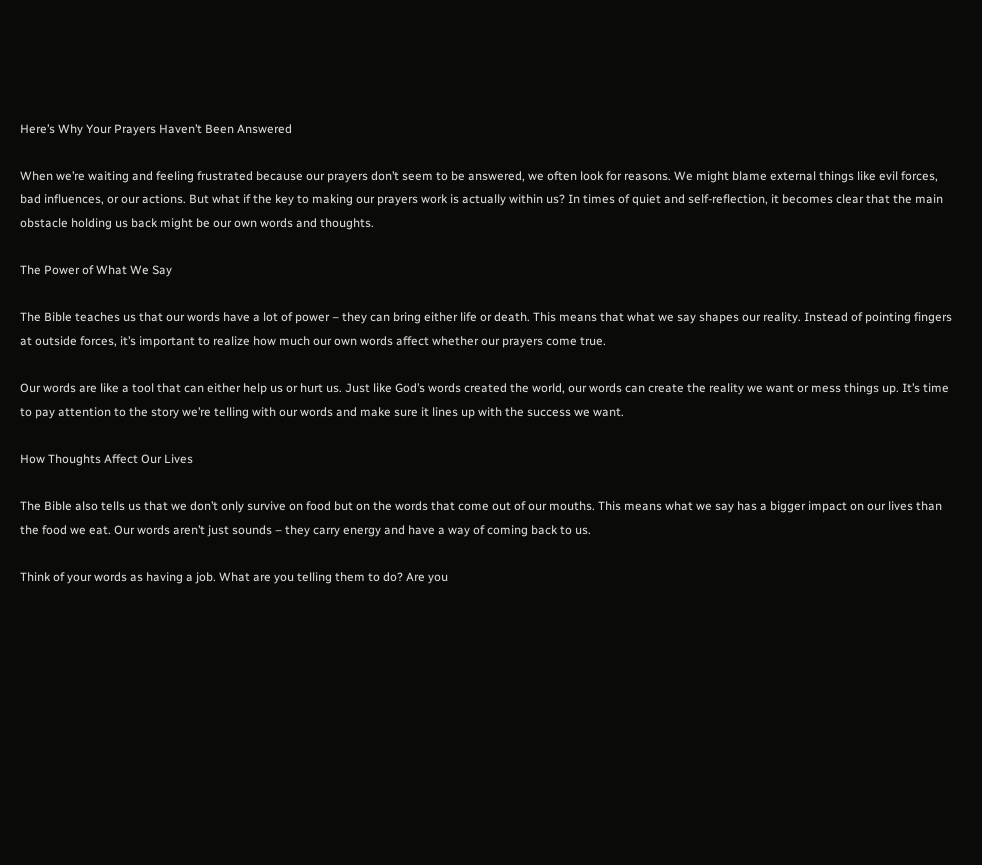Here’s Why Your Prayers Haven’t Been Answered

When we’re waiting and feeling frustrated because our prayers don’t seem to be answered, we often look for reasons. We might blame external things like evil forces, bad influences, or our actions. But what if the key to making our prayers work is actually within us? In times of quiet and self-reflection, it becomes clear that the main obstacle holding us back might be our own words and thoughts.

The Power of What We Say

The Bible teaches us that our words have a lot of power – they can bring either life or death. This means that what we say shapes our reality. Instead of pointing fingers at outside forces, it’s important to realize how much our own words affect whether our prayers come true.

Our words are like a tool that can either help us or hurt us. Just like God’s words created the world, our words can create the reality we want or mess things up. It’s time to pay attention to the story we’re telling with our words and make sure it lines up with the success we want.

How Thoughts Affect Our Lives

The Bible also tells us that we don’t only survive on food but on the words that come out of our mouths. This means what we say has a bigger impact on our lives than the food we eat. Our words aren’t just sounds – they carry energy and have a way of coming back to us.

Think of your words as having a job. What are you telling them to do? Are you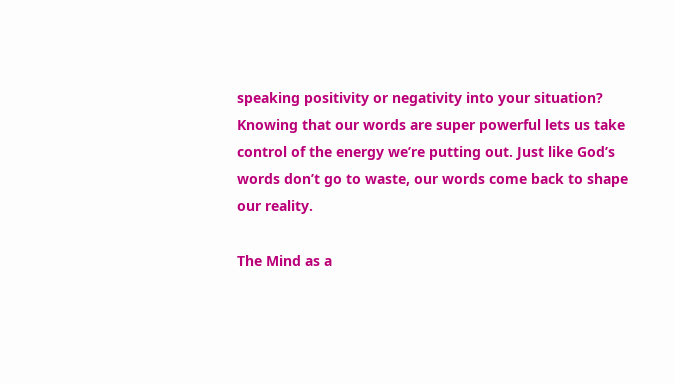speaking positivity or negativity into your situation? Knowing that our words are super powerful lets us take control of the energy we’re putting out. Just like God’s words don’t go to waste, our words come back to shape our reality.

The Mind as a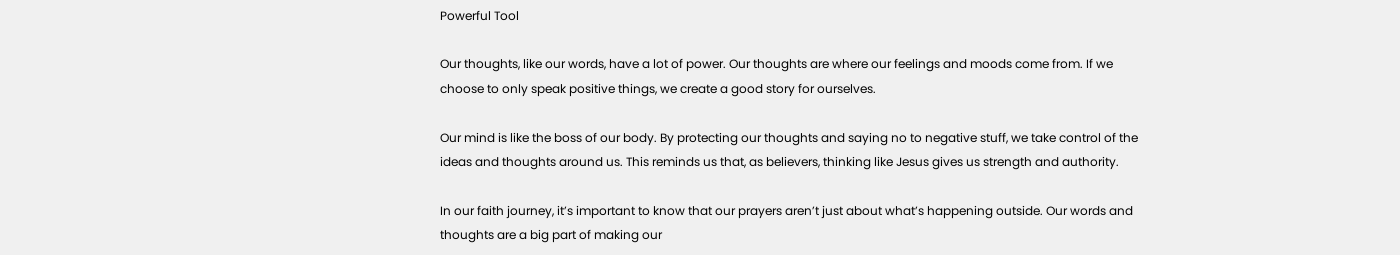Powerful Tool

Our thoughts, like our words, have a lot of power. Our thoughts are where our feelings and moods come from. If we choose to only speak positive things, we create a good story for ourselves.

Our mind is like the boss of our body. By protecting our thoughts and saying no to negative stuff, we take control of the ideas and thoughts around us. This reminds us that, as believers, thinking like Jesus gives us strength and authority.

In our faith journey, it’s important to know that our prayers aren’t just about what’s happening outside. Our words and thoughts are a big part of making our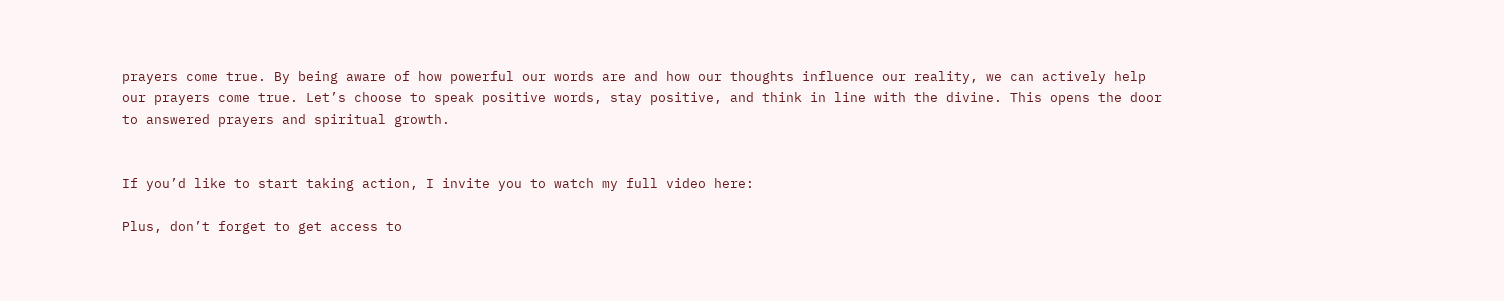prayers come true. By being aware of how powerful our words are and how our thoughts influence our reality, we can actively help our prayers come true. Let’s choose to speak positive words, stay positive, and think in line with the divine. This opens the door to answered prayers and spiritual growth.


If you’d like to start taking action, I invite you to watch my full video here:

Plus, don’t forget to get access to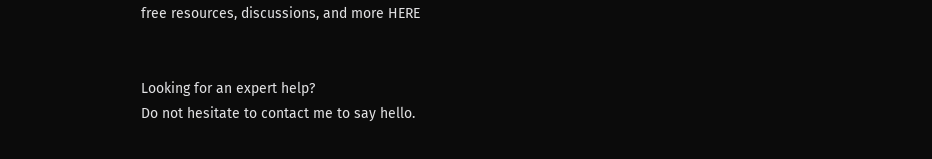free resources, discussions, and more HERE


Looking for an expert help?
Do not hesitate to contact me to say hello.